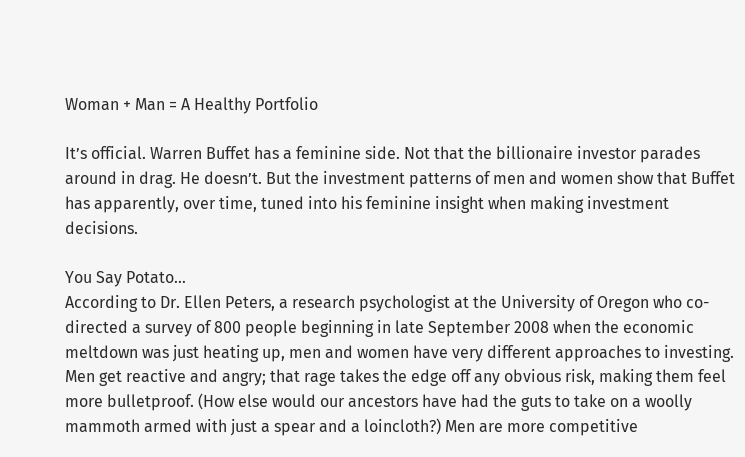Woman + Man = A Healthy Portfolio

It’s official. Warren Buffet has a feminine side. Not that the billionaire investor parades around in drag. He doesn’t. But the investment patterns of men and women show that Buffet has apparently, over time, tuned into his feminine insight when making investment decisions.

You Say Potato…
According to Dr. Ellen Peters, a research psychologist at the University of Oregon who co-directed a survey of 800 people beginning in late September 2008 when the economic meltdown was just heating up, men and women have very different approaches to investing. Men get reactive and angry; that rage takes the edge off any obvious risk, making them feel more bulletproof. (How else would our ancestors have had the guts to take on a woolly mammoth armed with just a spear and a loincloth?) Men are more competitive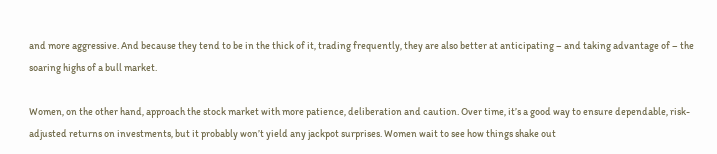and more aggressive. And because they tend to be in the thick of it, trading frequently, they are also better at anticipating – and taking advantage of – the soaring highs of a bull market.

Women, on the other hand, approach the stock market with more patience, deliberation and caution. Over time, it’s a good way to ensure dependable, risk-adjusted returns on investments, but it probably won’t yield any jackpot surprises. Women wait to see how things shake out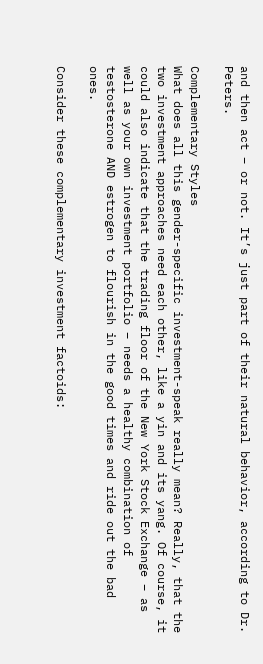and then act – or not. It’s just part of their natural behavior, according to Dr. Peters.

Complementary Styles
What does all this gender-specific investment-speak really mean? Really, that the two investment approaches need each other, like a yin and its yang. Of course, it could also indicate that the trading floor of the New York Stock Exchange – as well as your own investment portfolio – needs a healthy combination of testosterone AND estrogen to flourish in the good times and ride out the bad ones.

Consider these complementary investment factoids: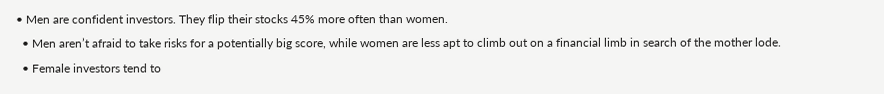• Men are confident investors. They flip their stocks 45% more often than women.
  • Men aren’t afraid to take risks for a potentially big score, while women are less apt to climb out on a financial limb in search of the mother lode.
  • Female investors tend to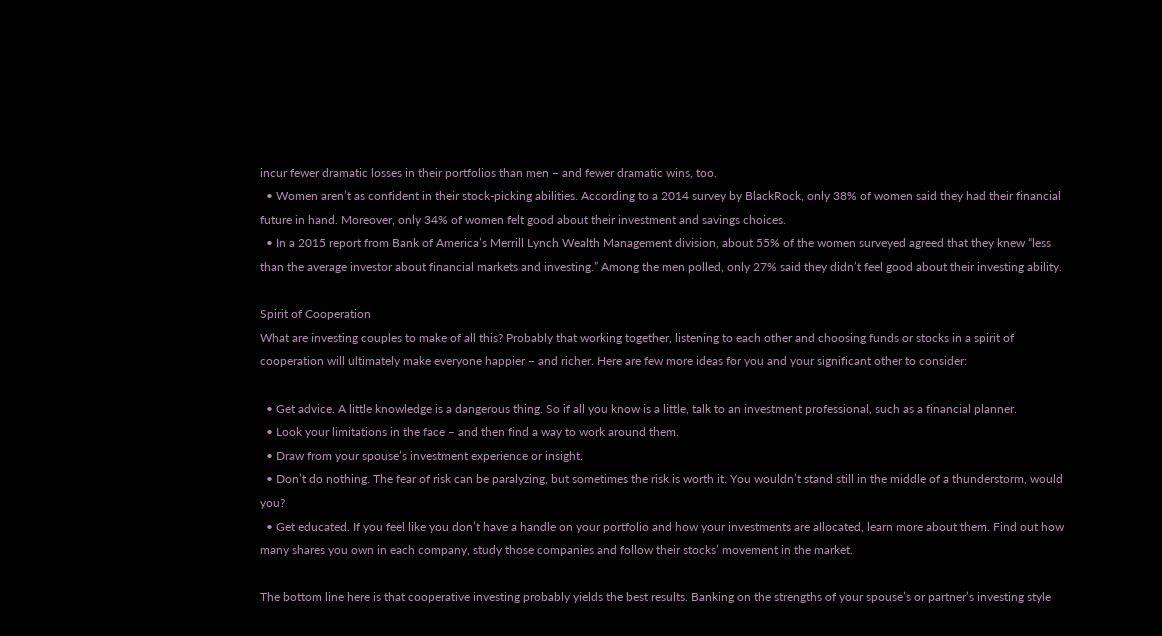incur fewer dramatic losses in their portfolios than men – and fewer dramatic wins, too.
  • Women aren’t as confident in their stock-picking abilities. According to a 2014 survey by BlackRock, only 38% of women said they had their financial future in hand. Moreover, only 34% of women felt good about their investment and savings choices.
  • In a 2015 report from Bank of America’s Merrill Lynch Wealth Management division, about 55% of the women surveyed agreed that they knew “less than the average investor about financial markets and investing.” Among the men polled, only 27% said they didn’t feel good about their investing ability.

Spirit of Cooperation
What are investing couples to make of all this? Probably that working together, listening to each other and choosing funds or stocks in a spirit of cooperation will ultimately make everyone happier – and richer. Here are few more ideas for you and your significant other to consider:

  • Get advice. A little knowledge is a dangerous thing. So if all you know is a little, talk to an investment professional, such as a financial planner.
  • Look your limitations in the face – and then find a way to work around them.
  • Draw from your spouse’s investment experience or insight.
  • Don’t do nothing. The fear of risk can be paralyzing, but sometimes the risk is worth it. You wouldn’t stand still in the middle of a thunderstorm, would you?
  • Get educated. If you feel like you don’t have a handle on your portfolio and how your investments are allocated, learn more about them. Find out how many shares you own in each company, study those companies and follow their stocks’ movement in the market.

The bottom line here is that cooperative investing probably yields the best results. Banking on the strengths of your spouse’s or partner’s investing style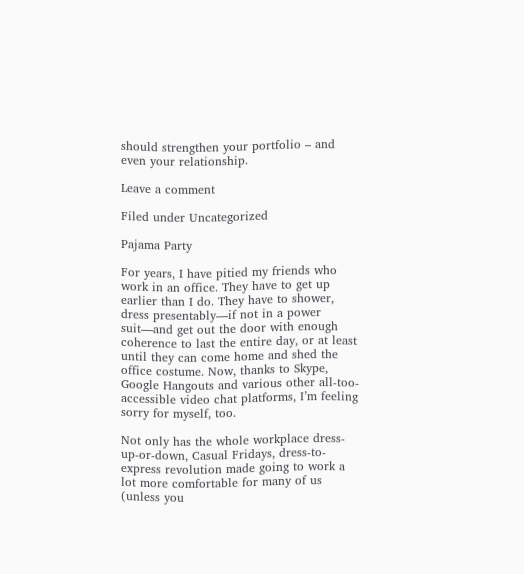should strengthen your portfolio – and even your relationship.

Leave a comment

Filed under Uncategorized

Pajama Party

For years, I have pitied my friends who work in an office. They have to get up earlier than I do. They have to shower, dress presentably—if not in a power suit—and get out the door with enough coherence to last the entire day, or at least until they can come home and shed the office costume. Now, thanks to Skype, Google Hangouts and various other all-too-accessible video chat platforms, I’m feeling sorry for myself, too.

Not only has the whole workplace dress-up-or-down, Casual Fridays, dress-to-express revolution made going to work a lot more comfortable for many of us (unless you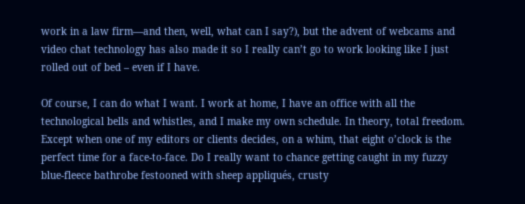work in a law firm—and then, well, what can I say?), but the advent of webcams and video chat technology has also made it so I really can’t go to work looking like I just rolled out of bed – even if I have.

Of course, I can do what I want. I work at home, I have an office with all the technological bells and whistles, and I make my own schedule. In theory, total freedom. Except when one of my editors or clients decides, on a whim, that eight o’clock is the perfect time for a face-to-face. Do I really want to chance getting caught in my fuzzy blue-fleece bathrobe festooned with sheep appliqués, crusty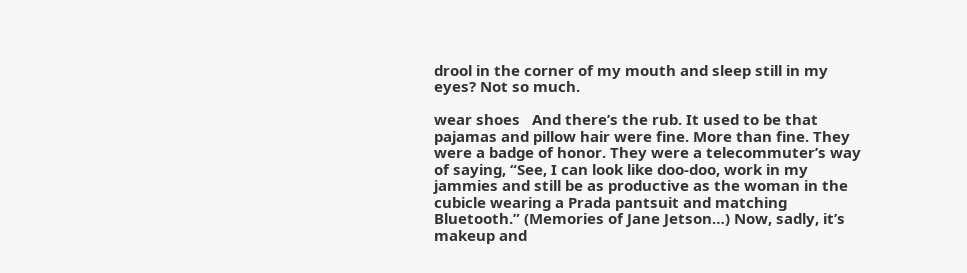drool in the corner of my mouth and sleep still in my eyes? Not so much.

wear shoes   And there’s the rub. It used to be that pajamas and pillow hair were fine. More than fine. They were a badge of honor. They were a telecommuter’s way of saying, “See, I can look like doo-doo, work in my jammies and still be as productive as the woman in the cubicle wearing a Prada pantsuit and matching Bluetooth.” (Memories of Jane Jetson…) Now, sadly, it’s makeup and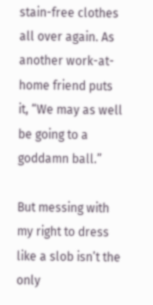stain-free clothes all over again. As another work-at-home friend puts it, “We may as well be going to a goddamn ball.”

But messing with my right to dress like a slob isn’t the only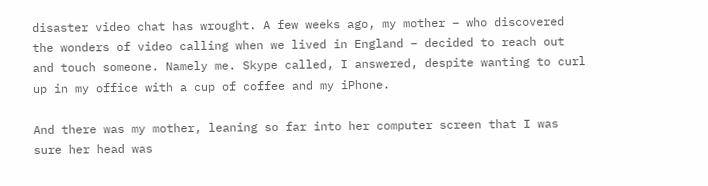disaster video chat has wrought. A few weeks ago, my mother – who discovered the wonders of video calling when we lived in England – decided to reach out and touch someone. Namely me. Skype called, I answered, despite wanting to curl up in my office with a cup of coffee and my iPhone.

And there was my mother, leaning so far into her computer screen that I was sure her head was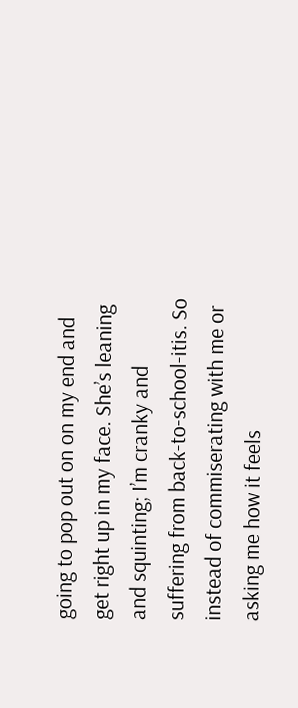going to pop out on on my end and get right up in my face. She’s leaning and squinting; I’m cranky and suffering from back-to-school-itis. So instead of commiserating with me or asking me how it feels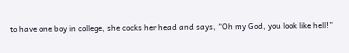to have one boy in college, she cocks her head and says, “Oh my God, you look like hell!”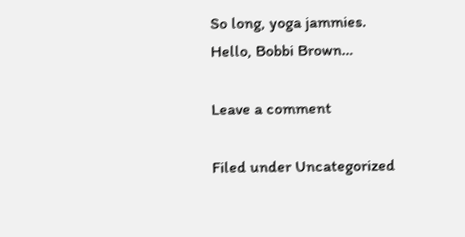So long, yoga jammies. Hello, Bobbi Brown…

Leave a comment

Filed under Uncategorized